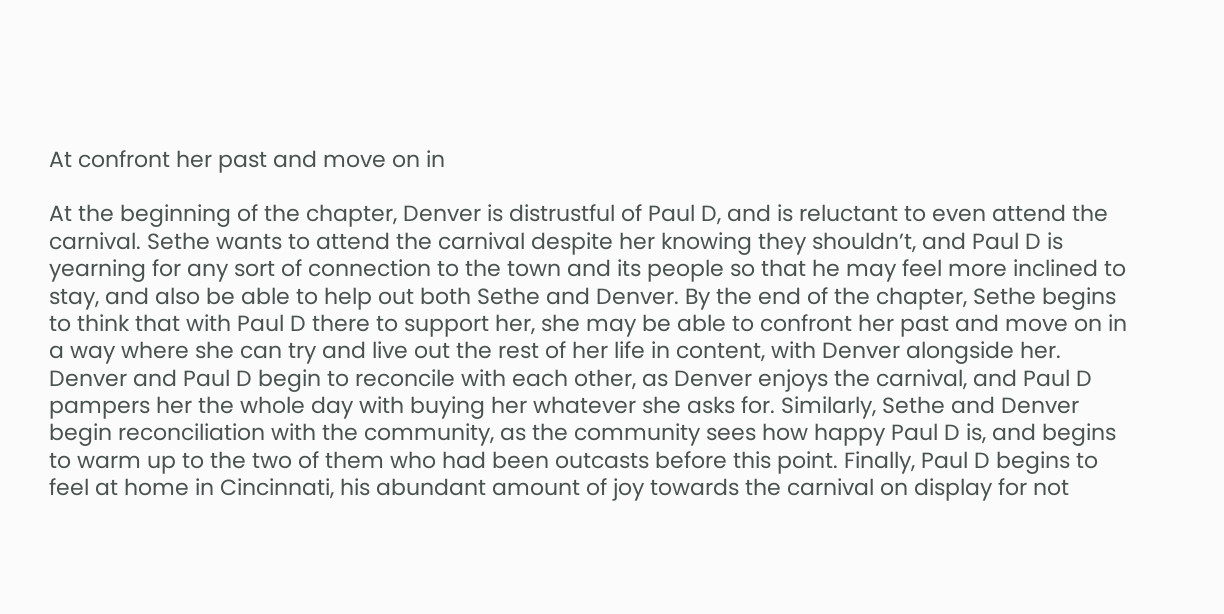At confront her past and move on in

At the beginning of the chapter, Denver is distrustful of Paul D, and is reluctant to even attend the carnival. Sethe wants to attend the carnival despite her knowing they shouldn’t, and Paul D is yearning for any sort of connection to the town and its people so that he may feel more inclined to stay, and also be able to help out both Sethe and Denver. By the end of the chapter, Sethe begins to think that with Paul D there to support her, she may be able to confront her past and move on in a way where she can try and live out the rest of her life in content, with Denver alongside her. Denver and Paul D begin to reconcile with each other, as Denver enjoys the carnival, and Paul D pampers her the whole day with buying her whatever she asks for. Similarly, Sethe and Denver begin reconciliation with the community, as the community sees how happy Paul D is, and begins to warm up to the two of them who had been outcasts before this point. Finally, Paul D begins to feel at home in Cincinnati, his abundant amount of joy towards the carnival on display for not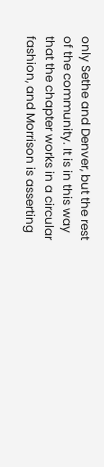only Sethe and Denver, but the rest of the community. It is in this way that the chapter works in a circular fashion, and Morrison is asserting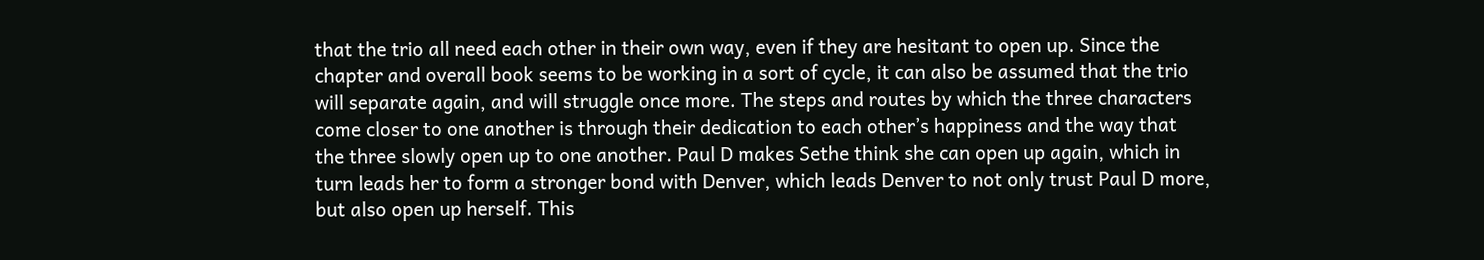that the trio all need each other in their own way, even if they are hesitant to open up. Since the chapter and overall book seems to be working in a sort of cycle, it can also be assumed that the trio will separate again, and will struggle once more. The steps and routes by which the three characters come closer to one another is through their dedication to each other’s happiness and the way that the three slowly open up to one another. Paul D makes Sethe think she can open up again, which in turn leads her to form a stronger bond with Denver, which leads Denver to not only trust Paul D more, but also open up herself. This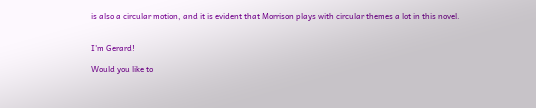is also a circular motion, and it is evident that Morrison plays with circular themes a lot in this novel.


I'm Gerard!

Would you like to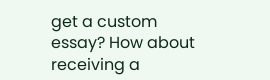get a custom essay? How about receiving a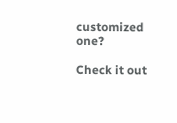customized one?

Check it out